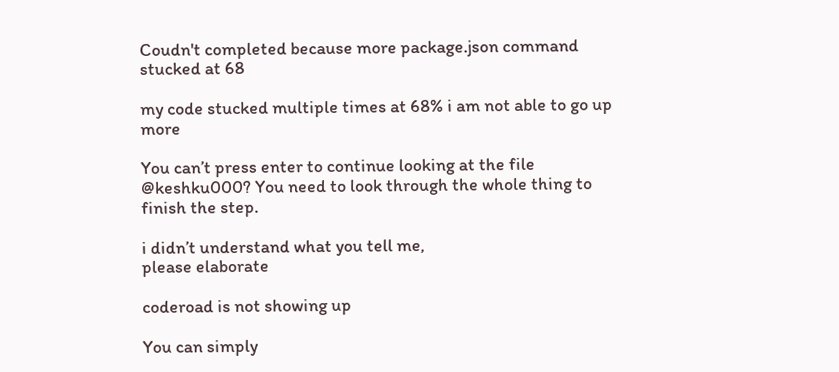Coudn't completed because more package.json command stucked at 68

my code stucked multiple times at 68% i am not able to go up more

You can’t press enter to continue looking at the file @keshku000? You need to look through the whole thing to finish the step.

i didn’t understand what you tell me,
please elaborate

coderoad is not showing up

You can simply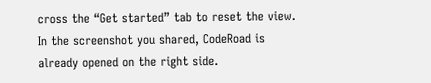cross the “Get started” tab to reset the view. In the screenshot you shared, CodeRoad is already opened on the right side.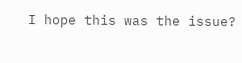I hope this was the issue?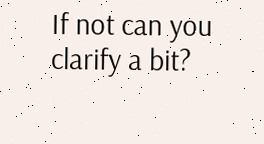If not can you clarify a bit?